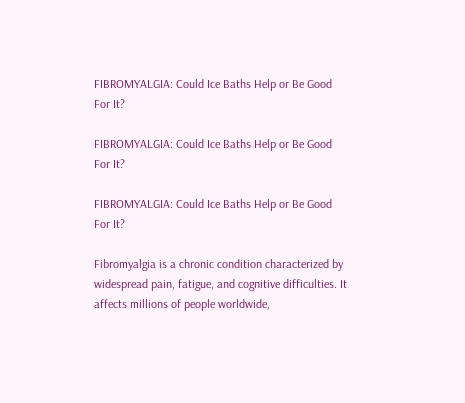FIBROMYALGIA: Could Ice Baths Help or Be Good For It?

FIBROMYALGIA: Could Ice Baths Help or Be Good For It?

FIBROMYALGIA: Could Ice Baths Help or Be Good For It?

Fibromyalgia is a chronic condition characterized by widespread pain, fatigue, and cognitive difficulties. It affects millions of people worldwide,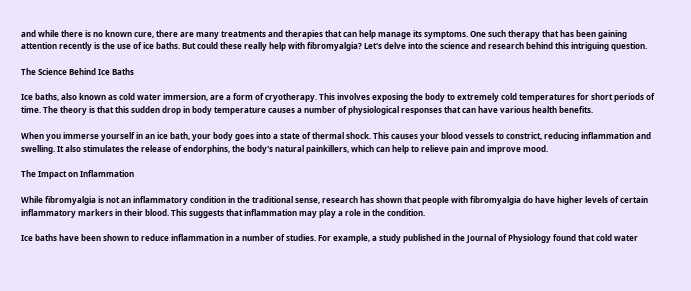and while there is no known cure, there are many treatments and therapies that can help manage its symptoms. One such therapy that has been gaining attention recently is the use of ice baths. But could these really help with fibromyalgia? Let's delve into the science and research behind this intriguing question.

The Science Behind Ice Baths

Ice baths, also known as cold water immersion, are a form of cryotherapy. This involves exposing the body to extremely cold temperatures for short periods of time. The theory is that this sudden drop in body temperature causes a number of physiological responses that can have various health benefits.

When you immerse yourself in an ice bath, your body goes into a state of thermal shock. This causes your blood vessels to constrict, reducing inflammation and swelling. It also stimulates the release of endorphins, the body's natural painkillers, which can help to relieve pain and improve mood.

The Impact on Inflammation

While fibromyalgia is not an inflammatory condition in the traditional sense, research has shown that people with fibromyalgia do have higher levels of certain inflammatory markers in their blood. This suggests that inflammation may play a role in the condition.

Ice baths have been shown to reduce inflammation in a number of studies. For example, a study published in the Journal of Physiology found that cold water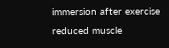immersion after exercise reduced muscle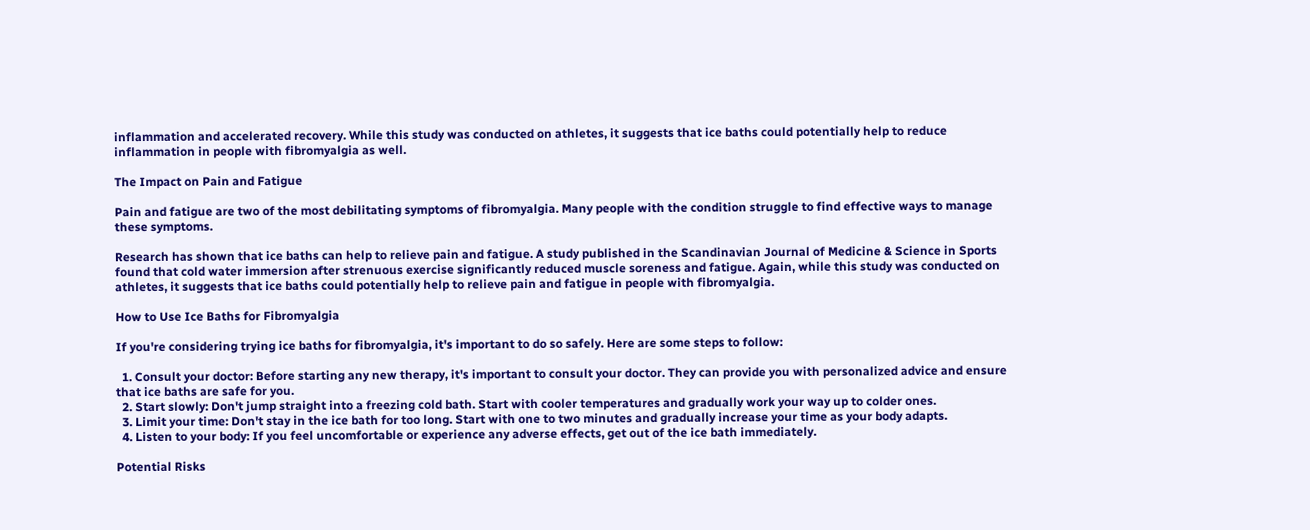inflammation and accelerated recovery. While this study was conducted on athletes, it suggests that ice baths could potentially help to reduce inflammation in people with fibromyalgia as well.

The Impact on Pain and Fatigue

Pain and fatigue are two of the most debilitating symptoms of fibromyalgia. Many people with the condition struggle to find effective ways to manage these symptoms.

Research has shown that ice baths can help to relieve pain and fatigue. A study published in the Scandinavian Journal of Medicine & Science in Sports found that cold water immersion after strenuous exercise significantly reduced muscle soreness and fatigue. Again, while this study was conducted on athletes, it suggests that ice baths could potentially help to relieve pain and fatigue in people with fibromyalgia.

How to Use Ice Baths for Fibromyalgia

If you're considering trying ice baths for fibromyalgia, it's important to do so safely. Here are some steps to follow:

  1. Consult your doctor: Before starting any new therapy, it's important to consult your doctor. They can provide you with personalized advice and ensure that ice baths are safe for you.
  2. Start slowly: Don't jump straight into a freezing cold bath. Start with cooler temperatures and gradually work your way up to colder ones.
  3. Limit your time: Don't stay in the ice bath for too long. Start with one to two minutes and gradually increase your time as your body adapts.
  4. Listen to your body: If you feel uncomfortable or experience any adverse effects, get out of the ice bath immediately.

Potential Risks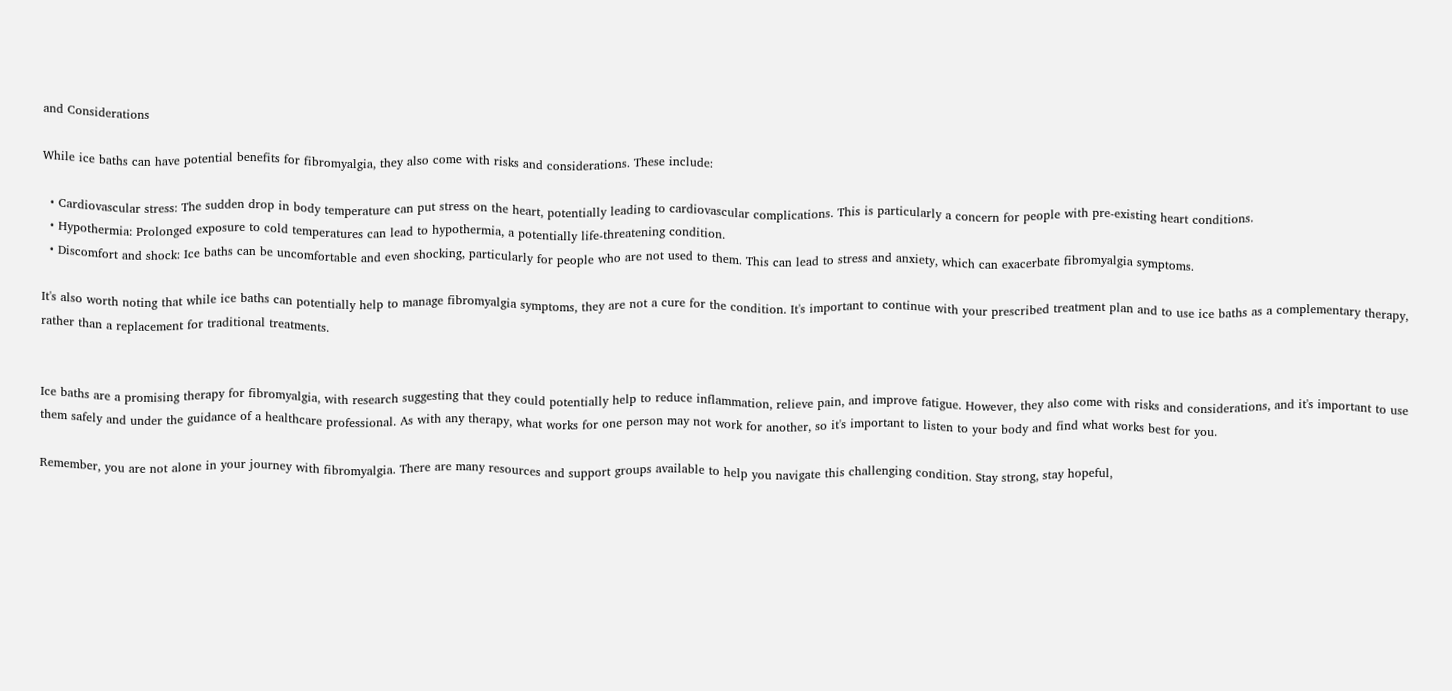and Considerations

While ice baths can have potential benefits for fibromyalgia, they also come with risks and considerations. These include:

  • Cardiovascular stress: The sudden drop in body temperature can put stress on the heart, potentially leading to cardiovascular complications. This is particularly a concern for people with pre-existing heart conditions.
  • Hypothermia: Prolonged exposure to cold temperatures can lead to hypothermia, a potentially life-threatening condition.
  • Discomfort and shock: Ice baths can be uncomfortable and even shocking, particularly for people who are not used to them. This can lead to stress and anxiety, which can exacerbate fibromyalgia symptoms.

It's also worth noting that while ice baths can potentially help to manage fibromyalgia symptoms, they are not a cure for the condition. It's important to continue with your prescribed treatment plan and to use ice baths as a complementary therapy, rather than a replacement for traditional treatments.


Ice baths are a promising therapy for fibromyalgia, with research suggesting that they could potentially help to reduce inflammation, relieve pain, and improve fatigue. However, they also come with risks and considerations, and it's important to use them safely and under the guidance of a healthcare professional. As with any therapy, what works for one person may not work for another, so it's important to listen to your body and find what works best for you.

Remember, you are not alone in your journey with fibromyalgia. There are many resources and support groups available to help you navigate this challenging condition. Stay strong, stay hopeful,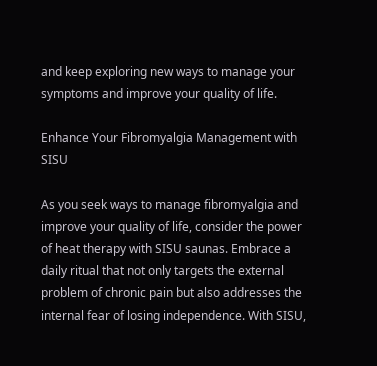and keep exploring new ways to manage your symptoms and improve your quality of life.

Enhance Your Fibromyalgia Management with SISU

As you seek ways to manage fibromyalgia and improve your quality of life, consider the power of heat therapy with SISU saunas. Embrace a daily ritual that not only targets the external problem of chronic pain but also addresses the internal fear of losing independence. With SISU,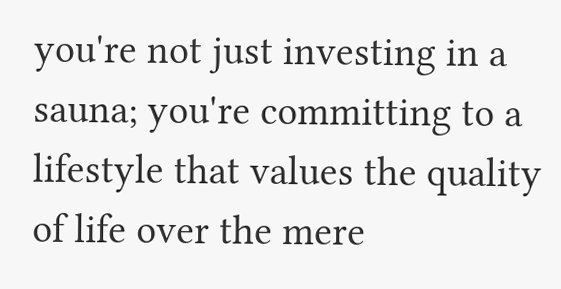you're not just investing in a sauna; you're committing to a lifestyle that values the quality of life over the mere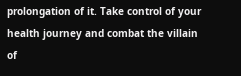prolongation of it. Take control of your health journey and combat the villain of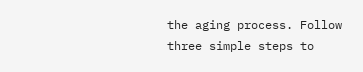the aging process. Follow three simple steps to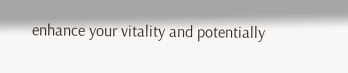enhance your vitality and potentially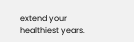extend your healthiest years.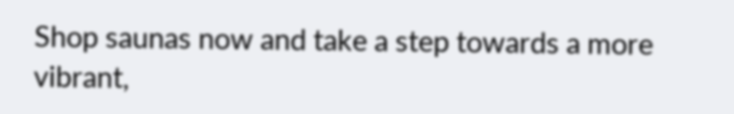Shop saunas now and take a step towards a more vibrant,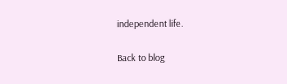independent life.

Back to blog